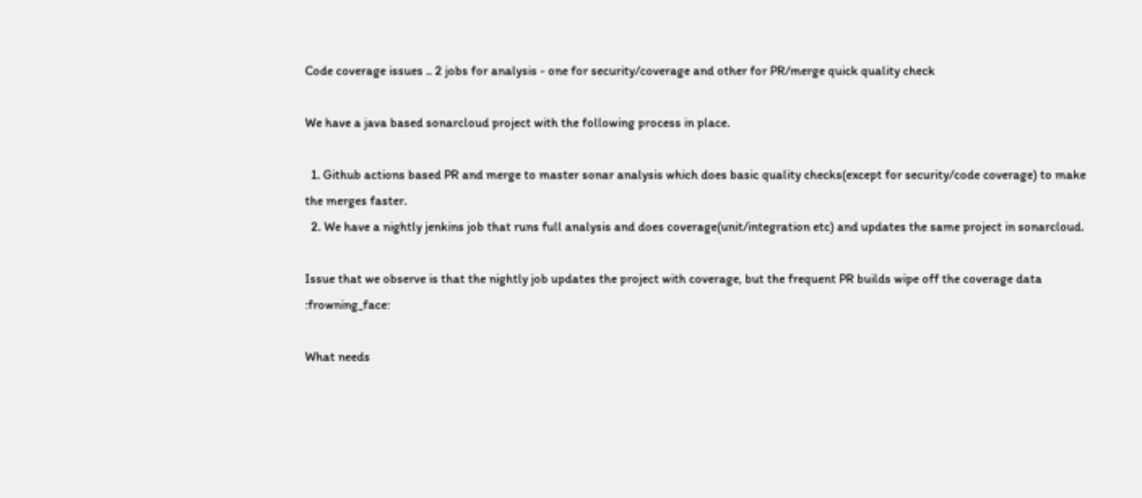Code coverage issues .. 2 jobs for analysis - one for security/coverage and other for PR/merge quick quality check

We have a java based sonarcloud project with the following process in place.

  1. Github actions based PR and merge to master sonar analysis which does basic quality checks(except for security/code coverage) to make the merges faster.
  2. We have a nightly jenkins job that runs full analysis and does coverage(unit/integration etc) and updates the same project in sonarcloud.

Issue that we observe is that the nightly job updates the project with coverage, but the frequent PR builds wipe off the coverage data :frowning_face:

What needs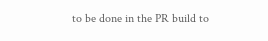to be done in the PR build to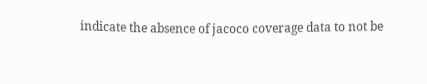indicate the absence of jacoco coverage data to not be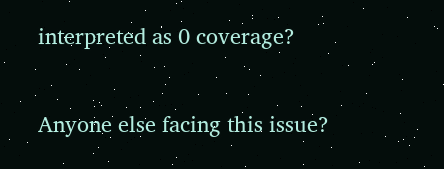interpreted as 0 coverage?

Anyone else facing this issue?